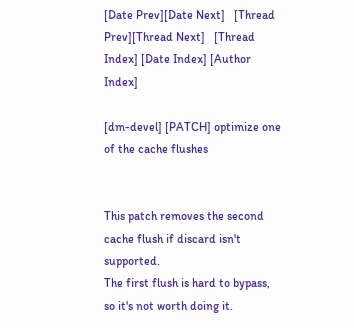[Date Prev][Date Next]   [Thread Prev][Thread Next]   [Thread Index] [Date Index] [Author Index]

[dm-devel] [PATCH] optimize one of the cache flushes


This patch removes the second cache flush if discard isn't supported.
The first flush is hard to bypass, so it's not worth doing it.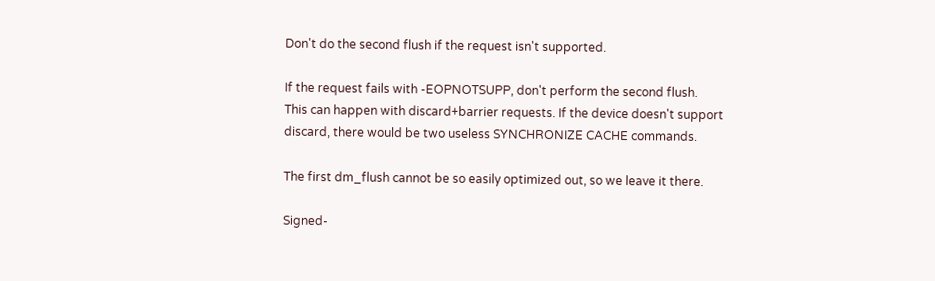Don't do the second flush if the request isn't supported.

If the request fails with -EOPNOTSUPP, don't perform the second flush.
This can happen with discard+barrier requests. If the device doesn't support
discard, there would be two useless SYNCHRONIZE CACHE commands.

The first dm_flush cannot be so easily optimized out, so we leave it there.

Signed-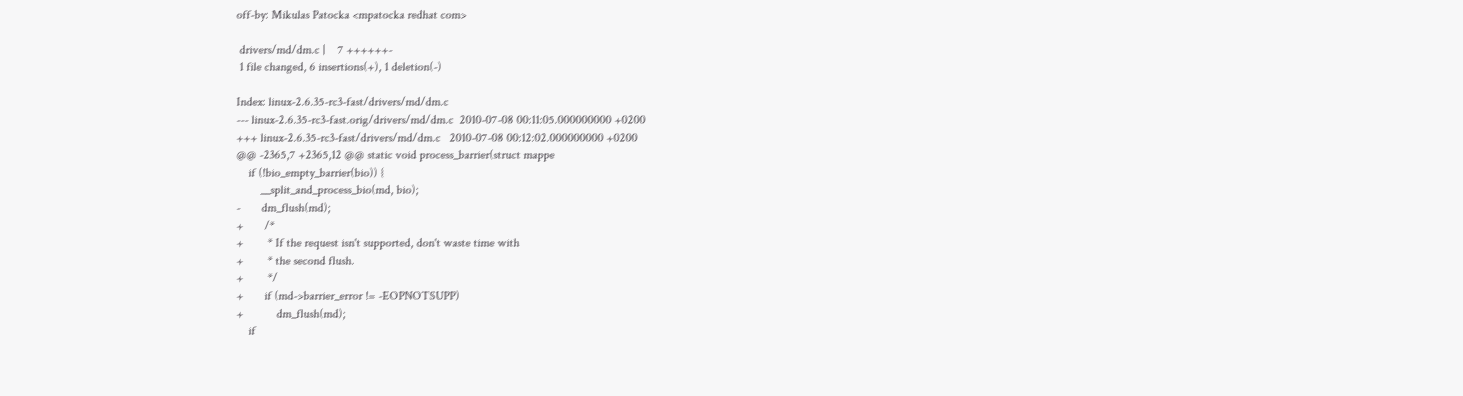off-by: Mikulas Patocka <mpatocka redhat com>

 drivers/md/dm.c |    7 ++++++-
 1 file changed, 6 insertions(+), 1 deletion(-)

Index: linux-2.6.35-rc3-fast/drivers/md/dm.c
--- linux-2.6.35-rc3-fast.orig/drivers/md/dm.c  2010-07-08 00:11:05.000000000 +0200
+++ linux-2.6.35-rc3-fast/drivers/md/dm.c   2010-07-08 00:12:02.000000000 +0200
@@ -2365,7 +2365,12 @@ static void process_barrier(struct mappe
    if (!bio_empty_barrier(bio)) {
        __split_and_process_bio(md, bio);
-       dm_flush(md);
+       /*
+        * If the request isn't supported, don't waste time with
+        * the second flush.
+        */
+       if (md->barrier_error != -EOPNOTSUPP)
+           dm_flush(md);
    if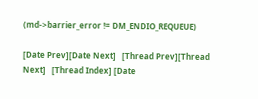(md->barrier_error != DM_ENDIO_REQUEUE)

[Date Prev][Date Next]   [Thread Prev][Thread Next]   [Thread Index] [Date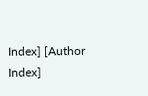Index] [Author Index]